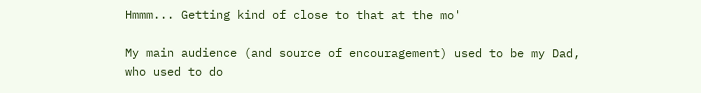Hmmm... Getting kind of close to that at the mo'

My main audience (and source of encouragement) used to be my Dad, who used to do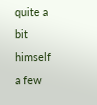quite a bit himself a few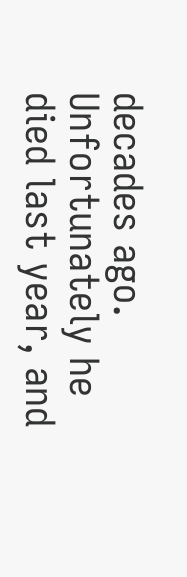decades ago. Unfortunately he died last year, and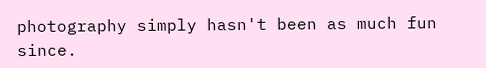photography simply hasn't been as much fun since.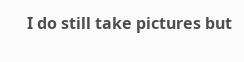I do still take pictures but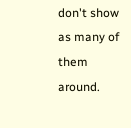don't show as many of them around.